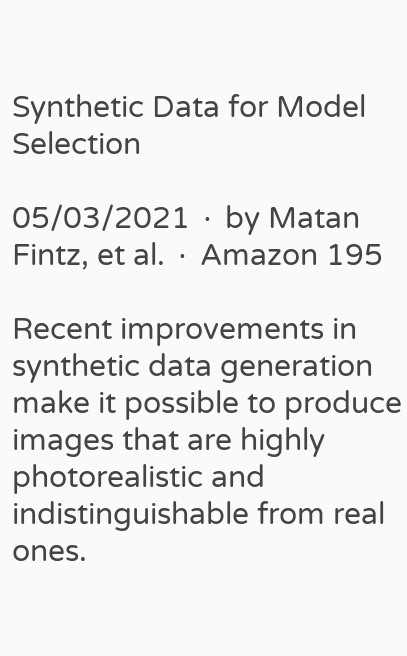Synthetic Data for Model Selection

05/03/2021 ∙ by Matan Fintz, et al. ∙ Amazon 195

Recent improvements in synthetic data generation make it possible to produce images that are highly photorealistic and indistinguishable from real ones.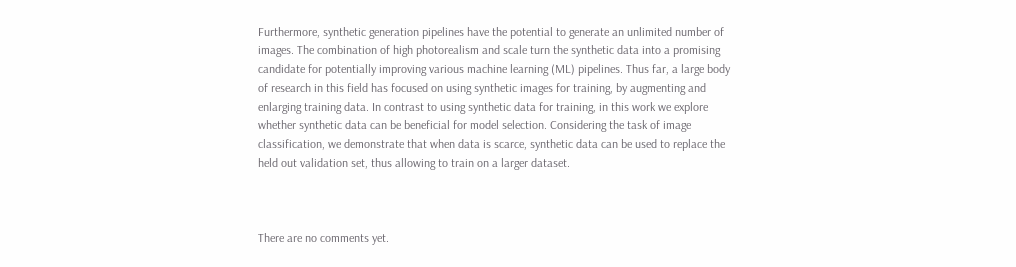Furthermore, synthetic generation pipelines have the potential to generate an unlimited number of images. The combination of high photorealism and scale turn the synthetic data into a promising candidate for potentially improving various machine learning (ML) pipelines. Thus far, a large body of research in this field has focused on using synthetic images for training, by augmenting and enlarging training data. In contrast to using synthetic data for training, in this work we explore whether synthetic data can be beneficial for model selection. Considering the task of image classification, we demonstrate that when data is scarce, synthetic data can be used to replace the held out validation set, thus allowing to train on a larger dataset.



There are no comments yet.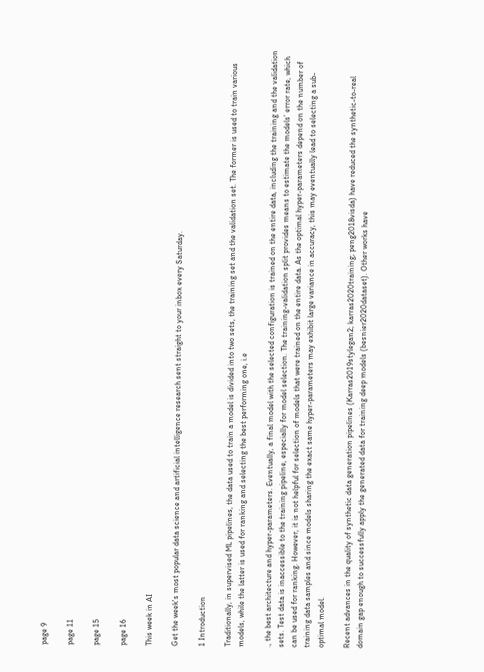page 9

page 11

page 15

page 16

This week in AI

Get the week's most popular data science and artificial intelligence research sent straight to your inbox every Saturday.

1 Introduction

Traditionally, in supervised ML pipelines, the data used to train a model is divided into two sets, the training set and the validation set. The former is used to train various models, while the latter is used for ranking and selecting the best performing one, i.e

., the best architecture and hyper-parameters. Eventually, a final model with the selected configuration is trained on the entire data, including the training and the validation sets. Test data is inaccessible to the training pipeline, especially for model selection. The training-validation split provides means to estimate the models’ error rate, which can be used for ranking. However, it is not helpful for selection of models that were trained on the entire data. As the optimal hyper-parameters depend on the number of training data samples and since models sharing the exact same hyper-parameters may exhibit large variance in accuracy, this may eventually lead to selecting a sub-optimal model.

Recent advances in the quality of synthetic data generation pipelines (Karras2019stylegan2; karras2020training; peng2018visda) have reduced the synthetic-to-real domain gap enough to successfully apply the generated data for training deep models (besnier2020dataset). Other works have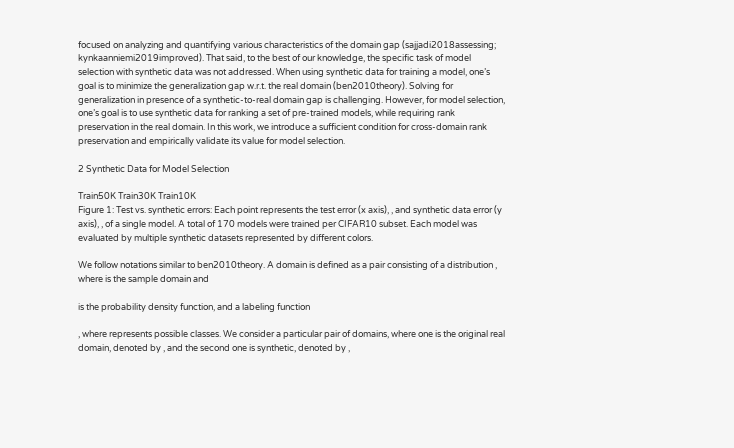focused on analyzing and quantifying various characteristics of the domain gap (sajjadi2018assessing; kynkaanniemi2019improved). That said, to the best of our knowledge, the specific task of model selection with synthetic data was not addressed. When using synthetic data for training a model, one’s goal is to minimize the generalization gap w.r.t. the real domain (ben2010theory). Solving for generalization in presence of a synthetic-to-real domain gap is challenging. However, for model selection, one’s goal is to use synthetic data for ranking a set of pre-trained models, while requiring rank preservation in the real domain. In this work, we introduce a sufficient condition for cross-domain rank preservation and empirically validate its value for model selection.

2 Synthetic Data for Model Selection

Train50K Train30K Train10K
Figure 1: Test vs. synthetic errors: Each point represents the test error (x axis), , and synthetic data error (y axis), , of a single model. A total of 170 models were trained per CIFAR10 subset. Each model was evaluated by multiple synthetic datasets represented by different colors.

We follow notations similar to ben2010theory. A domain is defined as a pair consisting of a distribution , where is the sample domain and

is the probability density function, and a labeling function

, where represents possible classes. We consider a particular pair of domains, where one is the original real domain, denoted by , and the second one is synthetic, denoted by ,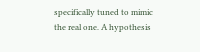specifically tuned to mimic the real one. A hypothesis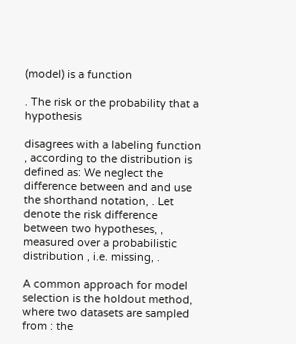(model) is a function

. The risk or the probability that a hypothesis

disagrees with a labeling function , according to the distribution is defined as: We neglect the difference between and and use the shorthand notation, . Let denote the risk difference between two hypotheses, , measured over a probabilistic distribution , i.e. missing, .

A common approach for model selection is the holdout method, where two datasets are sampled from : the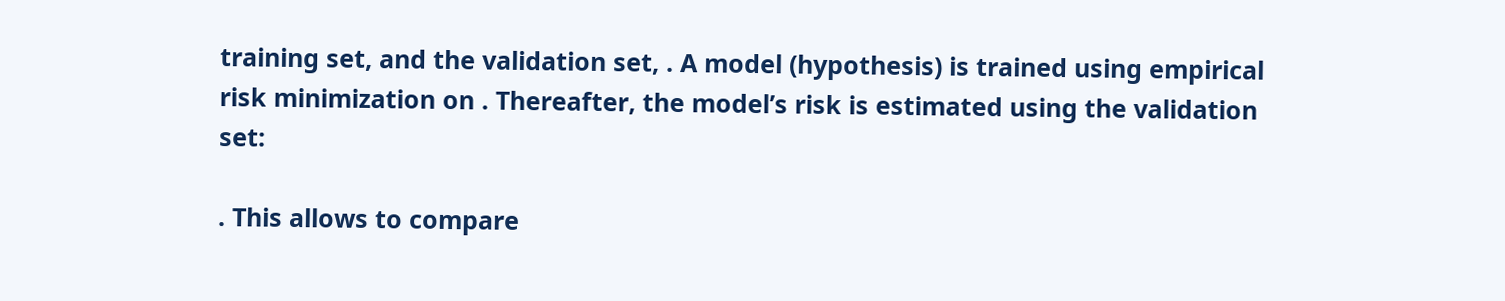training set, and the validation set, . A model (hypothesis) is trained using empirical risk minimization on . Thereafter, the model’s risk is estimated using the validation set:

. This allows to compare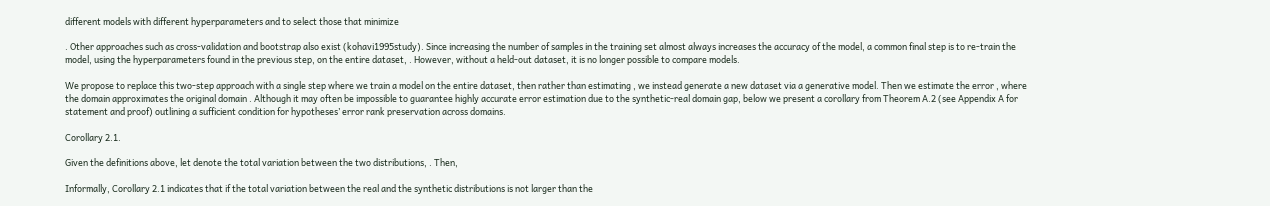different models with different hyperparameters and to select those that minimize

. Other approaches such as cross-validation and bootstrap also exist (kohavi1995study). Since increasing the number of samples in the training set almost always increases the accuracy of the model, a common final step is to re-train the model, using the hyperparameters found in the previous step, on the entire dataset, . However, without a held-out dataset, it is no longer possible to compare models.

We propose to replace this two-step approach with a single step where we train a model on the entire dataset, then rather than estimating , we instead generate a new dataset via a generative model. Then we estimate the error , where the domain approximates the original domain . Although it may often be impossible to guarantee highly accurate error estimation due to the synthetic-real domain gap, below we present a corollary from Theorem A.2 (see Appendix A for statement and proof) outlining a sufficient condition for hypotheses’ error rank preservation across domains.

Corollary 2.1.

Given the definitions above, let denote the total variation between the two distributions, . Then,

Informally, Corollary 2.1 indicates that if the total variation between the real and the synthetic distributions is not larger than the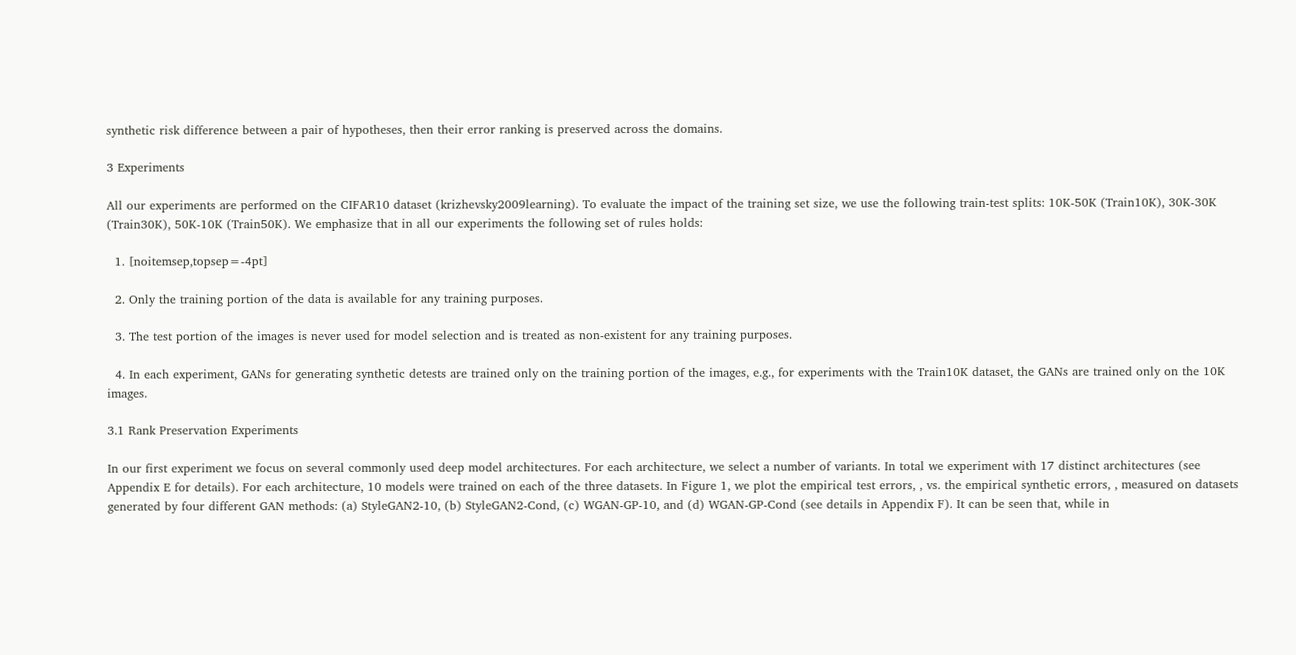synthetic risk difference between a pair of hypotheses, then their error ranking is preserved across the domains.

3 Experiments

All our experiments are performed on the CIFAR10 dataset (krizhevsky2009learning). To evaluate the impact of the training set size, we use the following train-test splits: 10K-50K (Train10K), 30K-30K (Train30K), 50K-10K (Train50K). We emphasize that in all our experiments the following set of rules holds:

  1. [noitemsep,topsep=-4pt]

  2. Only the training portion of the data is available for any training purposes.

  3. The test portion of the images is never used for model selection and is treated as non-existent for any training purposes.

  4. In each experiment, GANs for generating synthetic detests are trained only on the training portion of the images, e.g., for experiments with the Train10K dataset, the GANs are trained only on the 10K images.

3.1 Rank Preservation Experiments

In our first experiment we focus on several commonly used deep model architectures. For each architecture, we select a number of variants. In total we experiment with 17 distinct architectures (see Appendix E for details). For each architecture, 10 models were trained on each of the three datasets. In Figure 1, we plot the empirical test errors, , vs. the empirical synthetic errors, , measured on datasets generated by four different GAN methods: (a) StyleGAN2-10, (b) StyleGAN2-Cond, (c) WGAN-GP-10, and (d) WGAN-GP-Cond (see details in Appendix F). It can be seen that, while in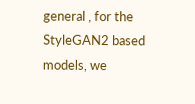general , for the StyleGAN2 based models, we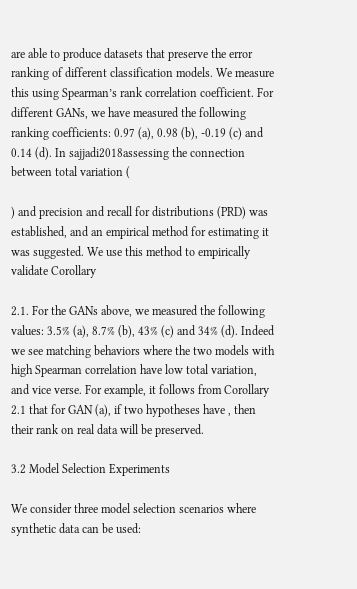are able to produce datasets that preserve the error ranking of different classification models. We measure this using Spearman’s rank correlation coefficient. For different GANs, we have measured the following ranking coefficients: 0.97 (a), 0.98 (b), -0.19 (c) and 0.14 (d). In sajjadi2018assessing the connection between total variation (

) and precision and recall for distributions (PRD) was established, and an empirical method for estimating it was suggested. We use this method to empirically validate Corollary

2.1. For the GANs above, we measured the following values: 3.5% (a), 8.7% (b), 43% (c) and 34% (d). Indeed we see matching behaviors where the two models with high Spearman correlation have low total variation, and vice verse. For example, it follows from Corollary 2.1 that for GAN (a), if two hypotheses have , then their rank on real data will be preserved.

3.2 Model Selection Experiments

We consider three model selection scenarios where synthetic data can be used: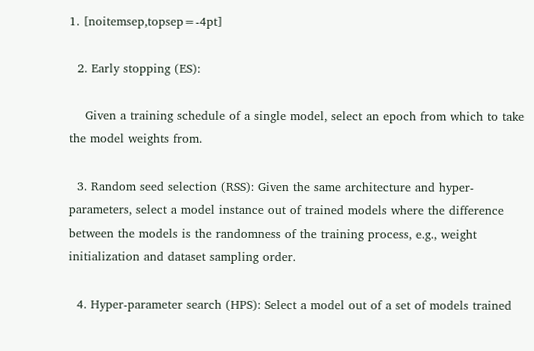1. [noitemsep,topsep=-4pt]

  2. Early stopping (ES):

    Given a training schedule of a single model, select an epoch from which to take the model weights from.

  3. Random seed selection (RSS): Given the same architecture and hyper-parameters, select a model instance out of trained models where the difference between the models is the randomness of the training process, e.g., weight initialization and dataset sampling order.

  4. Hyper-parameter search (HPS): Select a model out of a set of models trained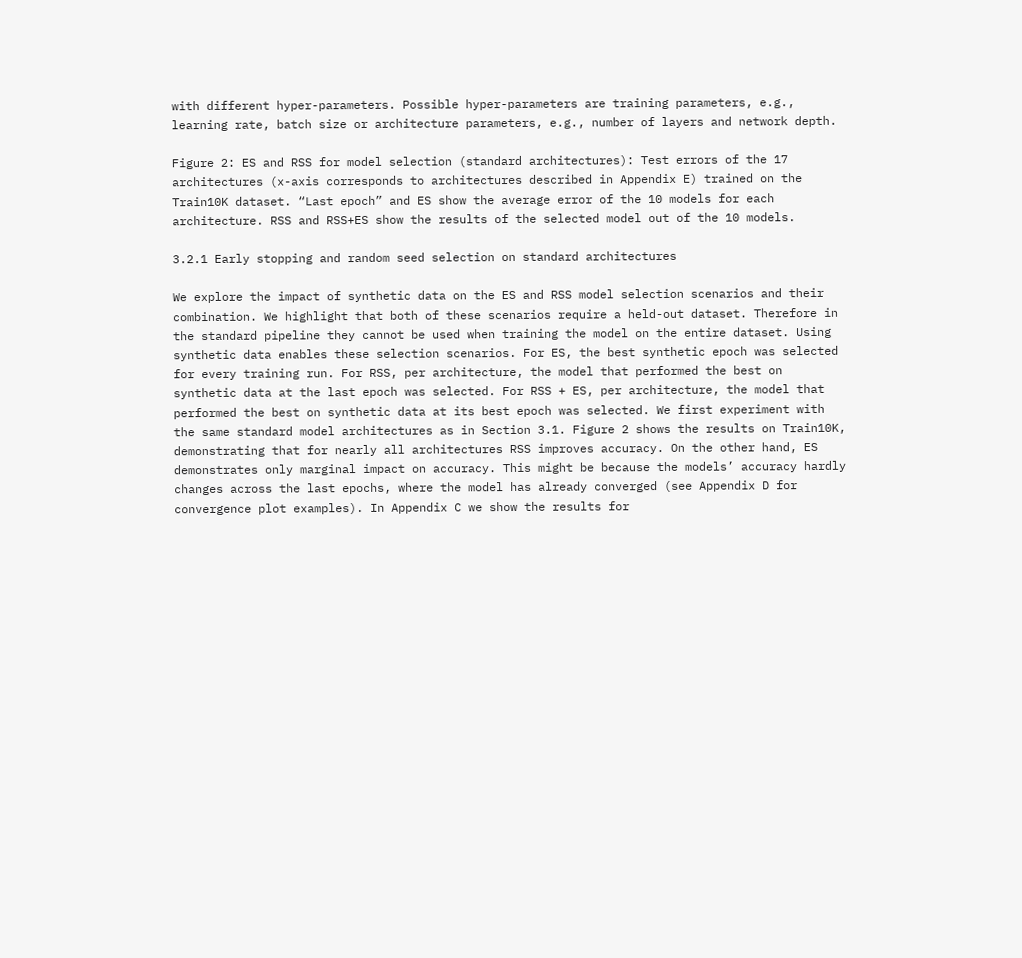with different hyper-parameters. Possible hyper-parameters are training parameters, e.g., learning rate, batch size or architecture parameters, e.g., number of layers and network depth.

Figure 2: ES and RSS for model selection (standard architectures): Test errors of the 17 architectures (x-axis corresponds to architectures described in Appendix E) trained on the Train10K dataset. “Last epoch” and ES show the average error of the 10 models for each architecture. RSS and RSS+ES show the results of the selected model out of the 10 models.

3.2.1 Early stopping and random seed selection on standard architectures

We explore the impact of synthetic data on the ES and RSS model selection scenarios and their combination. We highlight that both of these scenarios require a held-out dataset. Therefore in the standard pipeline they cannot be used when training the model on the entire dataset. Using synthetic data enables these selection scenarios. For ES, the best synthetic epoch was selected for every training run. For RSS, per architecture, the model that performed the best on synthetic data at the last epoch was selected. For RSS + ES, per architecture, the model that performed the best on synthetic data at its best epoch was selected. We first experiment with the same standard model architectures as in Section 3.1. Figure 2 shows the results on Train10K, demonstrating that for nearly all architectures RSS improves accuracy. On the other hand, ES demonstrates only marginal impact on accuracy. This might be because the models’ accuracy hardly changes across the last epochs, where the model has already converged (see Appendix D for convergence plot examples). In Appendix C we show the results for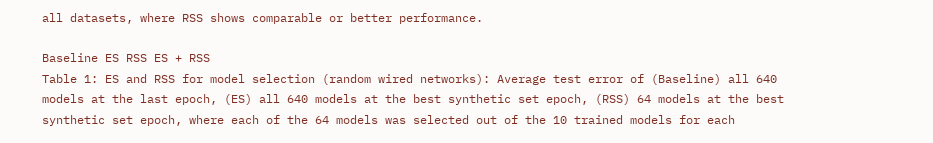all datasets, where RSS shows comparable or better performance.

Baseline ES RSS ES + RSS
Table 1: ES and RSS for model selection (random wired networks): Average test error of (Baseline) all 640 models at the last epoch, (ES) all 640 models at the best synthetic set epoch, (RSS) 64 models at the best synthetic set epoch, where each of the 64 models was selected out of the 10 trained models for each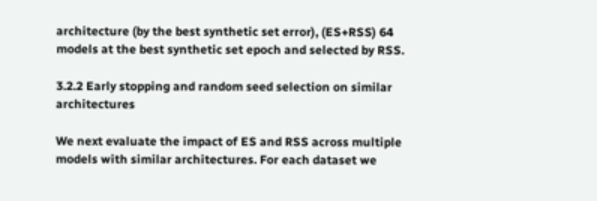architecture (by the best synthetic set error), (ES+RSS) 64 models at the best synthetic set epoch and selected by RSS.

3.2.2 Early stopping and random seed selection on similar architectures

We next evaluate the impact of ES and RSS across multiple models with similar architectures. For each dataset we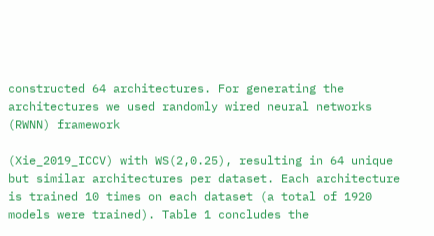constructed 64 architectures. For generating the architectures we used randomly wired neural networks (RWNN) framework

(Xie_2019_ICCV) with WS(2,0.25), resulting in 64 unique but similar architectures per dataset. Each architecture is trained 10 times on each dataset (a total of 1920 models were trained). Table 1 concludes the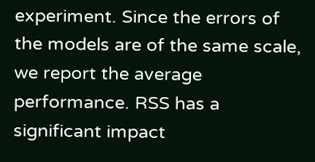experiment. Since the errors of the models are of the same scale, we report the average performance. RSS has a significant impact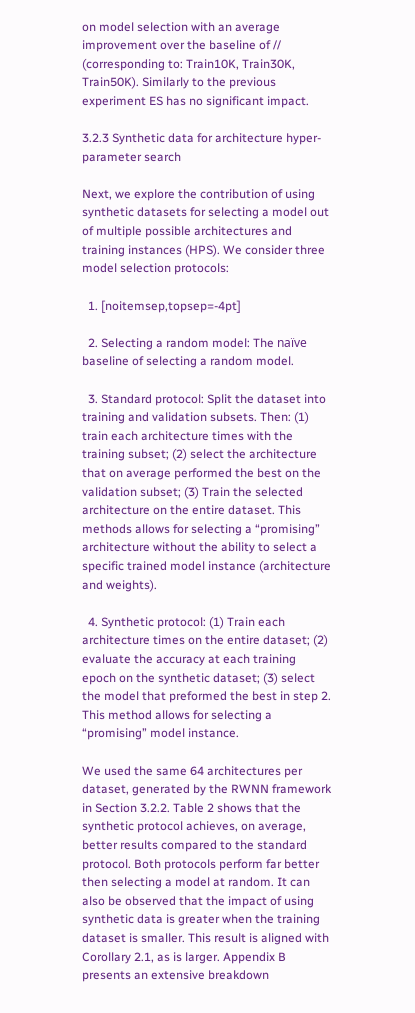on model selection with an average improvement over the baseline of // (corresponding to: Train10K, Train30K, Train50K). Similarly to the previous experiment ES has no significant impact.

3.2.3 Synthetic data for architecture hyper-parameter search

Next, we explore the contribution of using synthetic datasets for selecting a model out of multiple possible architectures and training instances (HPS). We consider three model selection protocols:

  1. [noitemsep,topsep=-4pt]

  2. Selecting a random model: The naïve baseline of selecting a random model.

  3. Standard protocol: Split the dataset into training and validation subsets. Then: (1) train each architecture times with the training subset; (2) select the architecture that on average performed the best on the validation subset; (3) Train the selected architecture on the entire dataset. This methods allows for selecting a “promising” architecture without the ability to select a specific trained model instance (architecture and weights).

  4. Synthetic protocol: (1) Train each architecture times on the entire dataset; (2) evaluate the accuracy at each training epoch on the synthetic dataset; (3) select the model that preformed the best in step 2. This method allows for selecting a “promising” model instance.

We used the same 64 architectures per dataset, generated by the RWNN framework in Section 3.2.2. Table 2 shows that the synthetic protocol achieves, on average, better results compared to the standard protocol. Both protocols perform far better then selecting a model at random. It can also be observed that the impact of using synthetic data is greater when the training dataset is smaller. This result is aligned with Corollary 2.1, as is larger. Appendix B presents an extensive breakdown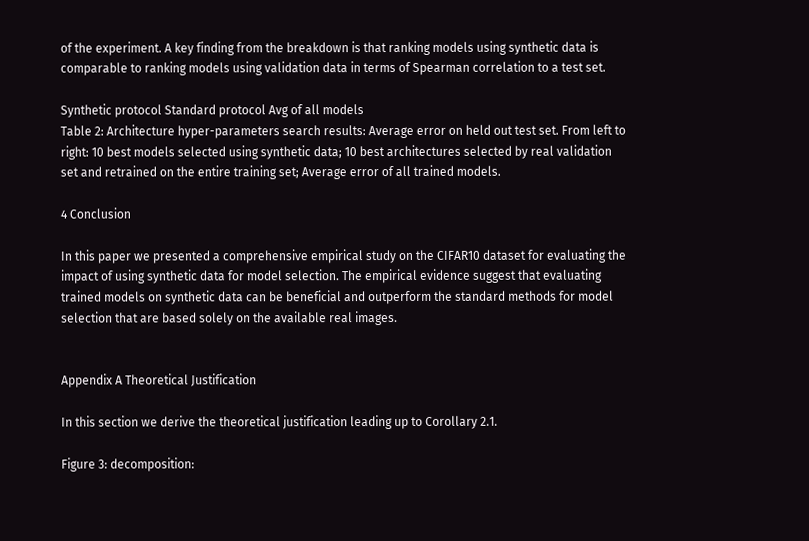of the experiment. A key finding from the breakdown is that ranking models using synthetic data is comparable to ranking models using validation data in terms of Spearman correlation to a test set.

Synthetic protocol Standard protocol Avg of all models
Table 2: Architecture hyper-parameters search results: Average error on held out test set. From left to right: 10 best models selected using synthetic data; 10 best architectures selected by real validation set and retrained on the entire training set; Average error of all trained models.

4 Conclusion

In this paper we presented a comprehensive empirical study on the CIFAR10 dataset for evaluating the impact of using synthetic data for model selection. The empirical evidence suggest that evaluating trained models on synthetic data can be beneficial and outperform the standard methods for model selection that are based solely on the available real images.


Appendix A Theoretical Justification

In this section we derive the theoretical justification leading up to Corollary 2.1.

Figure 3: decomposition: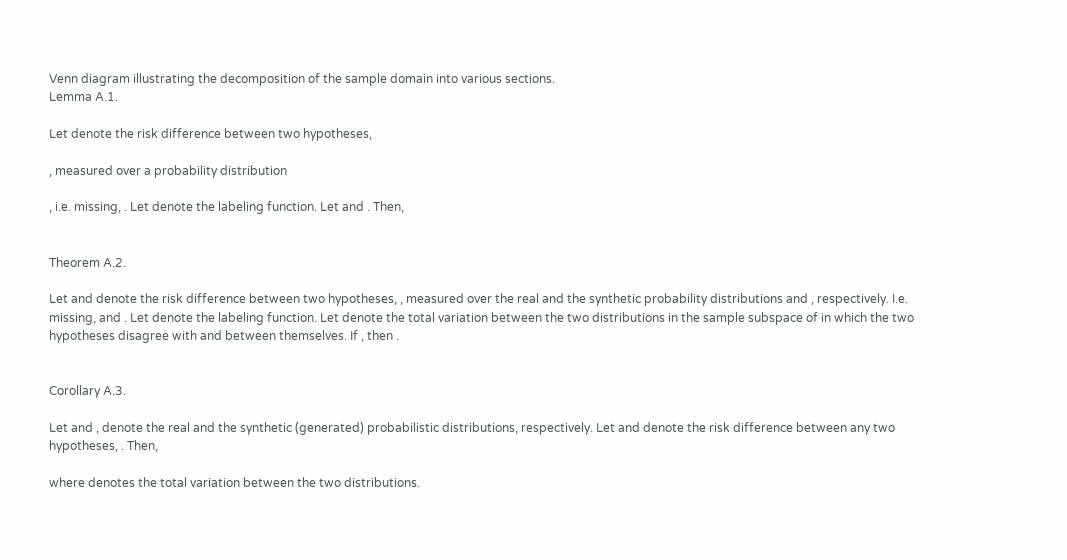Venn diagram illustrating the decomposition of the sample domain into various sections.
Lemma A.1.

Let denote the risk difference between two hypotheses,

, measured over a probability distribution

, i.e. missing, . Let denote the labeling function. Let and . Then,


Theorem A.2.

Let and denote the risk difference between two hypotheses, , measured over the real and the synthetic probability distributions and , respectively. I.e. missing, and . Let denote the labeling function. Let denote the total variation between the two distributions in the sample subspace of in which the two hypotheses disagree with and between themselves. If , then .


Corollary A.3.

Let and , denote the real and the synthetic (generated) probabilistic distributions, respectively. Let and denote the risk difference between any two hypotheses, . Then,

where denotes the total variation between the two distributions.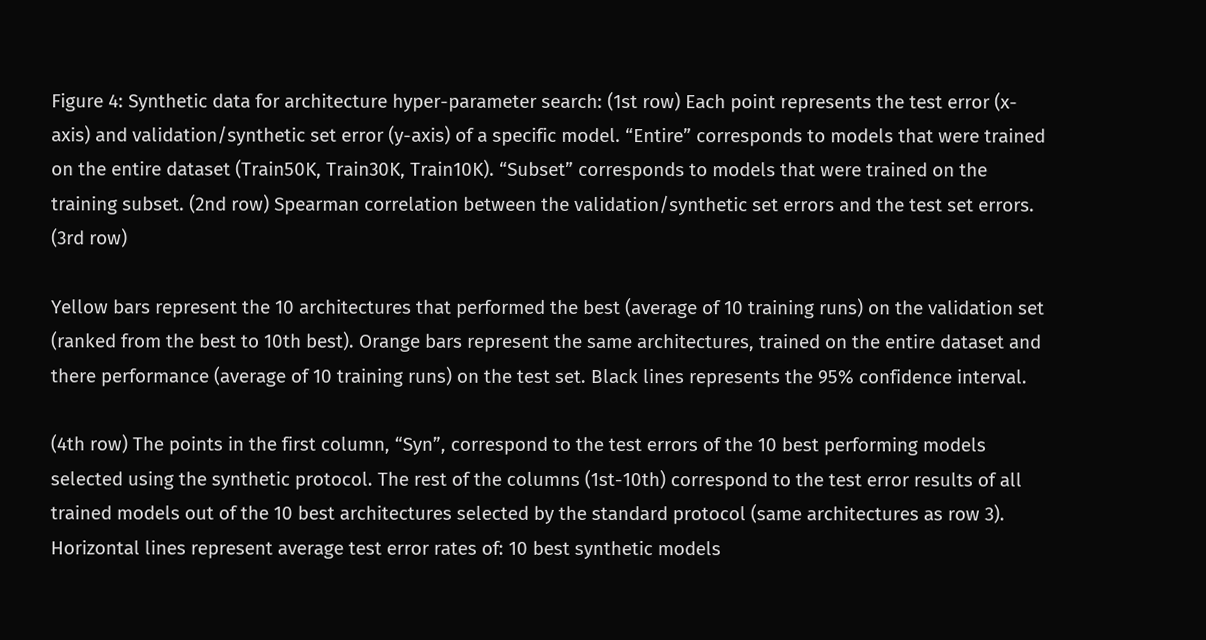Figure 4: Synthetic data for architecture hyper-parameter search: (1st row) Each point represents the test error (x-axis) and validation/synthetic set error (y-axis) of a specific model. “Entire” corresponds to models that were trained on the entire dataset (Train50K, Train30K, Train10K). “Subset” corresponds to models that were trained on the training subset. (2nd row) Spearman correlation between the validation/synthetic set errors and the test set errors. (3rd row)

Yellow bars represent the 10 architectures that performed the best (average of 10 training runs) on the validation set (ranked from the best to 10th best). Orange bars represent the same architectures, trained on the entire dataset and there performance (average of 10 training runs) on the test set. Black lines represents the 95% confidence interval.

(4th row) The points in the first column, “Syn”, correspond to the test errors of the 10 best performing models selected using the synthetic protocol. The rest of the columns (1st-10th) correspond to the test error results of all trained models out of the 10 best architectures selected by the standard protocol (same architectures as row 3). Horizontal lines represent average test error rates of: 10 best synthetic models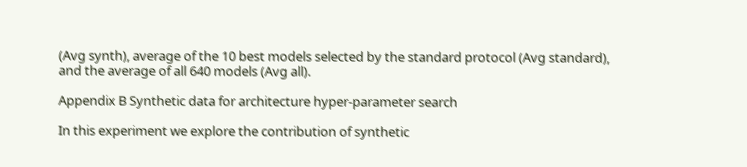(Avg synth), average of the 10 best models selected by the standard protocol (Avg standard), and the average of all 640 models (Avg all).

Appendix B Synthetic data for architecture hyper-parameter search

In this experiment we explore the contribution of synthetic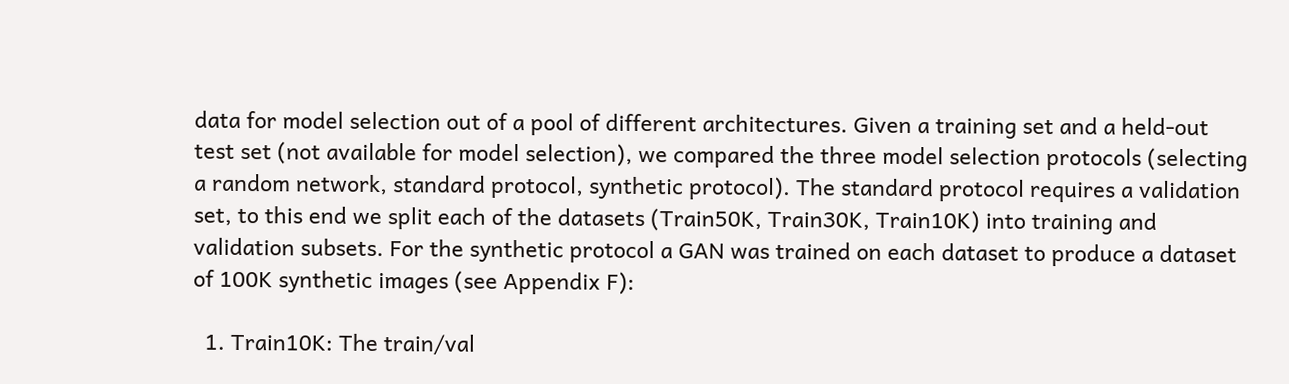data for model selection out of a pool of different architectures. Given a training set and a held-out test set (not available for model selection), we compared the three model selection protocols (selecting a random network, standard protocol, synthetic protocol). The standard protocol requires a validation set, to this end we split each of the datasets (Train50K, Train30K, Train10K) into training and validation subsets. For the synthetic protocol a GAN was trained on each dataset to produce a dataset of 100K synthetic images (see Appendix F):

  1. Train10K: The train/val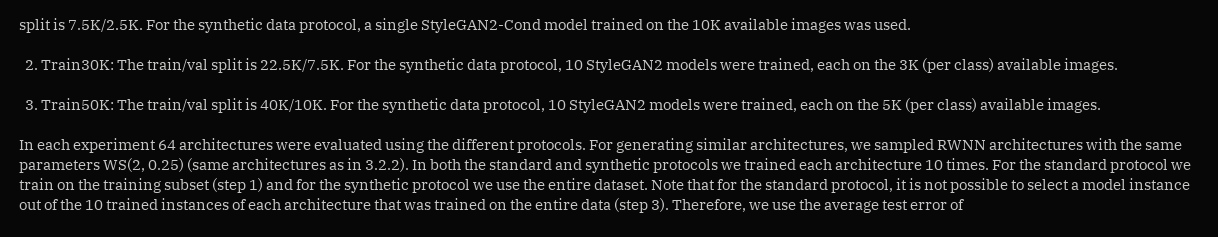split is 7.5K/2.5K. For the synthetic data protocol, a single StyleGAN2-Cond model trained on the 10K available images was used.

  2. Train30K: The train/val split is 22.5K/7.5K. For the synthetic data protocol, 10 StyleGAN2 models were trained, each on the 3K (per class) available images.

  3. Train50K: The train/val split is 40K/10K. For the synthetic data protocol, 10 StyleGAN2 models were trained, each on the 5K (per class) available images.

In each experiment 64 architectures were evaluated using the different protocols. For generating similar architectures, we sampled RWNN architectures with the same parameters WS(2, 0.25) (same architectures as in 3.2.2). In both the standard and synthetic protocols we trained each architecture 10 times. For the standard protocol we train on the training subset (step 1) and for the synthetic protocol we use the entire dataset. Note that for the standard protocol, it is not possible to select a model instance out of the 10 trained instances of each architecture that was trained on the entire data (step 3). Therefore, we use the average test error of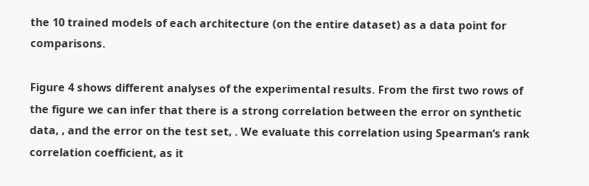the 10 trained models of each architecture (on the entire dataset) as a data point for comparisons.

Figure 4 shows different analyses of the experimental results. From the first two rows of the figure we can infer that there is a strong correlation between the error on synthetic data, , and the error on the test set, . We evaluate this correlation using Spearman’s rank correlation coefficient, as it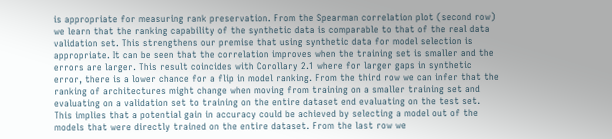is appropriate for measuring rank preservation. From the Spearman correlation plot (second row) we learn that the ranking capability of the synthetic data is comparable to that of the real data validation set. This strengthens our premise that using synthetic data for model selection is appropriate. It can be seen that the correlation improves when the training set is smaller and the errors are larger. This result coincides with Corollary 2.1 where for larger gaps in synthetic error, there is a lower chance for a flip in model ranking. From the third row we can infer that the ranking of architectures might change when moving from training on a smaller training set and evaluating on a validation set to training on the entire dataset end evaluating on the test set. This implies that a potential gain in accuracy could be achieved by selecting a model out of the models that were directly trained on the entire dataset. From the last row we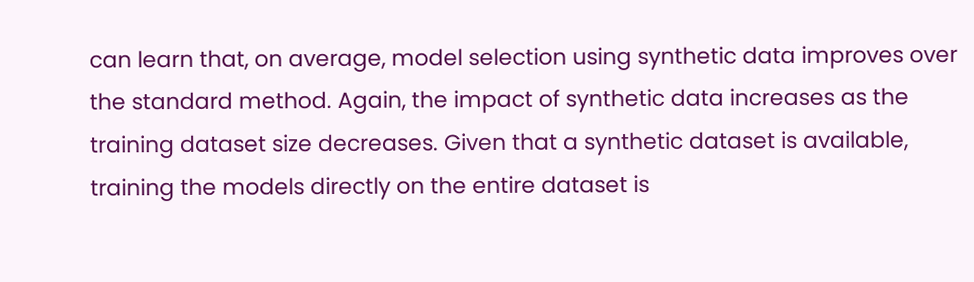can learn that, on average, model selection using synthetic data improves over the standard method. Again, the impact of synthetic data increases as the training dataset size decreases. Given that a synthetic dataset is available, training the models directly on the entire dataset is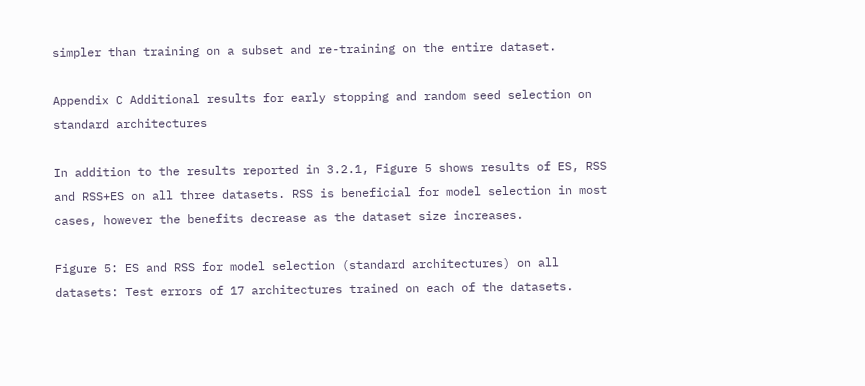simpler than training on a subset and re-training on the entire dataset.

Appendix C Additional results for early stopping and random seed selection on standard architectures

In addition to the results reported in 3.2.1, Figure 5 shows results of ES, RSS and RSS+ES on all three datasets. RSS is beneficial for model selection in most cases, however the benefits decrease as the dataset size increases.

Figure 5: ES and RSS for model selection (standard architectures) on all datasets: Test errors of 17 architectures trained on each of the datasets.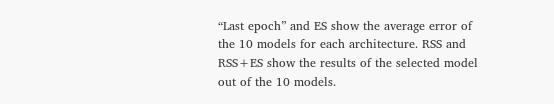“Last epoch” and ES show the average error of the 10 models for each architecture. RSS and RSS+ES show the results of the selected model out of the 10 models.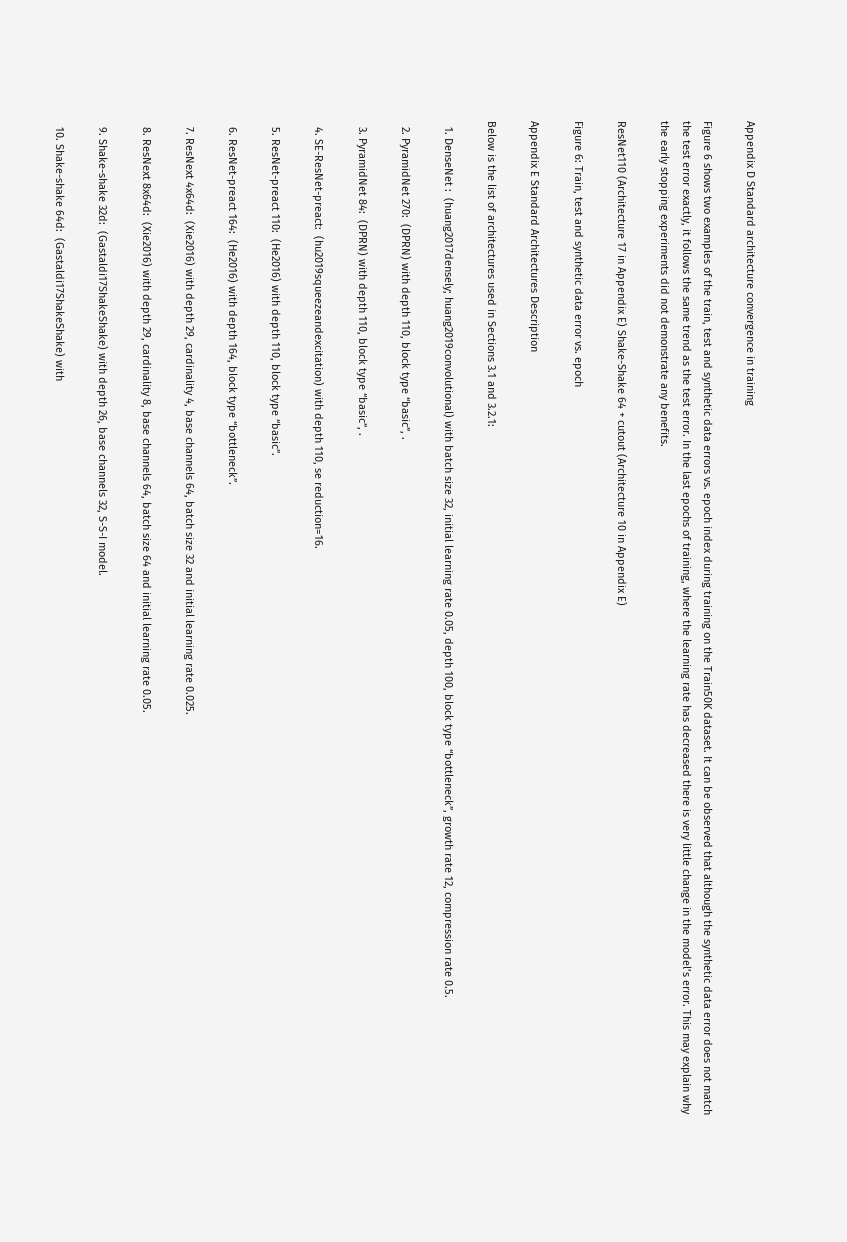Appendix D Standard architecture convergence in training

Figure 6 shows two examples of the train, test and synthetic data errors vs. epoch index during training on the Train50K dataset. It can be observed that although the synthetic data error does not match the test error exactly, it follows the same trend as the test error. In the last epochs of training, where the learning rate has decreased there is very little change in the model’s error. This may explain why the early stopping experiments did not demonstrate any benefits.

ResNet110 (Architecture 17 in Appendix E) Shake-Shake 64 + cutout (Architecture 10 in Appendix E)

Figure 6: Train, test and synthetic data error vs. epoch

Appendix E Standard Architectures Description

Below is the list of architectures used in Sections 3.1 and 3.2.1:

  1. DenseNet :  (huang2017densely; huang2019convolutional) with batch size 32, initial learning rate 0.05, depth 100, block type “bottleneck”, growth rate 12, compression rate 0.5.

  2. PyramidNet 270:  (DPRN) with depth 110, block type “basic”, .

  3. PyramidNet 84:  (DPRN) with depth 110, block type “basic”, .

  4. SE-ResNet-preact:  (hu2019squeezeandexcitation) with depth 110, se reduction=16.

  5. ResNet-preact 110:  (He2016) with depth 110, block type “basic”.

  6. ResNet-preact 164:  (He2016) with depth 164, block type “bottleneck”.

  7. ResNext 4x64d:  (Xie2016) with depth 29, cardinality 4, base channels 64, batch size 32 and initial learning rate 0.025.

  8. ResNext 8x64d:  (Xie2016) with depth 29, cardinality 8, base channels 64, batch size 64 and initial learning rate 0.05.

  9. Shake-shake 32d:  (Gastaldi17ShakeShake) with depth 26, base channels 32, S-S-I model.

  10. Shake-shake 64d:  (Gastaldi17ShakeShake) with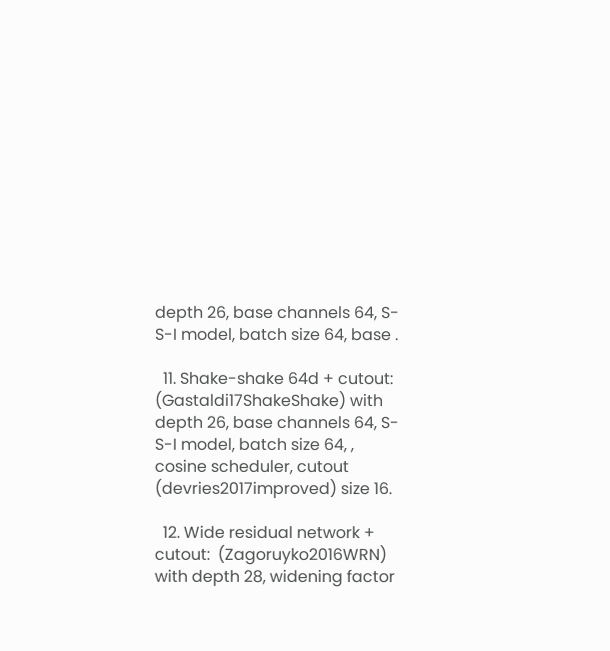depth 26, base channels 64, S-S-I model, batch size 64, base .

  11. Shake-shake 64d + cutout:  (Gastaldi17ShakeShake) with depth 26, base channels 64, S-S-I model, batch size 64, , cosine scheduler, cutout  (devries2017improved) size 16.

  12. Wide residual network + cutout:  (Zagoruyko2016WRN) with depth 28, widening factor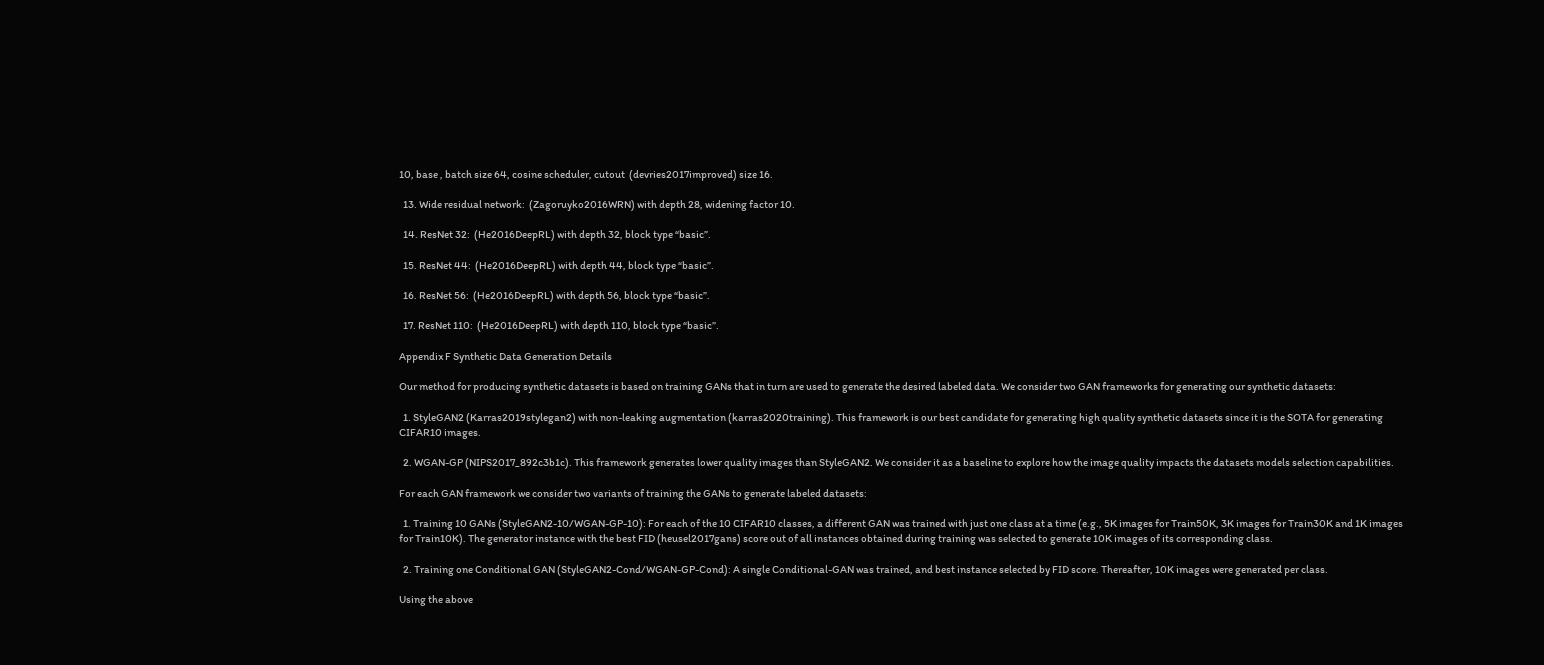10, base , batch size 64, cosine scheduler, cutout  (devries2017improved) size 16.

  13. Wide residual network:  (Zagoruyko2016WRN) with depth 28, widening factor 10.

  14. ResNet 32:  (He2016DeepRL) with depth 32, block type “basic”.

  15. ResNet 44:  (He2016DeepRL) with depth 44, block type “basic”.

  16. ResNet 56:  (He2016DeepRL) with depth 56, block type “basic”.

  17. ResNet 110:  (He2016DeepRL) with depth 110, block type “basic”.

Appendix F Synthetic Data Generation Details

Our method for producing synthetic datasets is based on training GANs that in turn are used to generate the desired labeled data. We consider two GAN frameworks for generating our synthetic datasets:

  1. StyleGAN2 (Karras2019stylegan2) with non-leaking augmentation (karras2020training). This framework is our best candidate for generating high quality synthetic datasets since it is the SOTA for generating CIFAR10 images.

  2. WGAN-GP (NIPS2017_892c3b1c). This framework generates lower quality images than StyleGAN2. We consider it as a baseline to explore how the image quality impacts the datasets models selection capabilities.

For each GAN framework we consider two variants of training the GANs to generate labeled datasets:

  1. Training 10 GANs (StyleGAN2-10/WGAN-GP-10): For each of the 10 CIFAR10 classes, a different GAN was trained with just one class at a time (e.g., 5K images for Train50K, 3K images for Train30K and 1K images for Train10K). The generator instance with the best FID (heusel2017gans) score out of all instances obtained during training was selected to generate 10K images of its corresponding class.

  2. Training one Conditional GAN (StyleGAN2-Cond/WGAN-GP-Cond): A single Conditional-GAN was trained, and best instance selected by FID score. Thereafter, 10K images were generated per class.

Using the above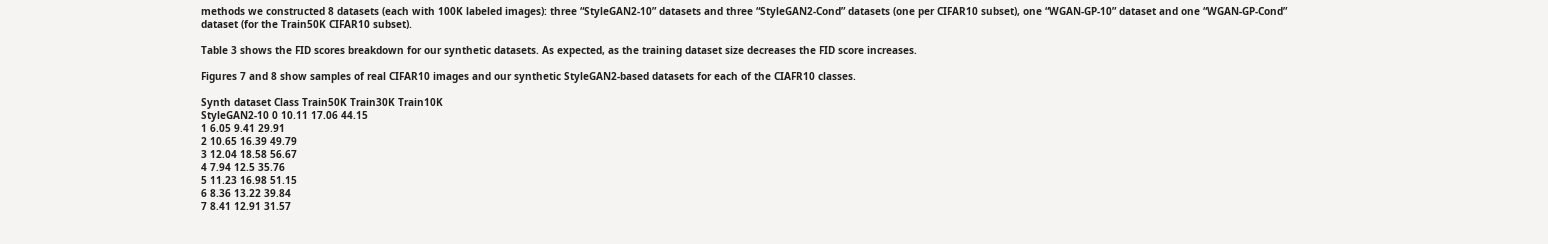methods we constructed 8 datasets (each with 100K labeled images): three “StyleGAN2-10” datasets and three “StyleGAN2-Cond” datasets (one per CIFAR10 subset), one “WGAN-GP-10” dataset and one “WGAN-GP-Cond” dataset (for the Train50K CIFAR10 subset).

Table 3 shows the FID scores breakdown for our synthetic datasets. As expected, as the training dataset size decreases the FID score increases.

Figures 7 and 8 show samples of real CIFAR10 images and our synthetic StyleGAN2-based datasets for each of the CIAFR10 classes.

Synth dataset Class Train50K Train30K Train10K
StyleGAN2-10 0 10.11 17.06 44.15
1 6.05 9.41 29.91
2 10.65 16.39 49.79
3 12.04 18.58 56.67
4 7.94 12.5 35.76
5 11.23 16.98 51.15
6 8.36 13.22 39.84
7 8.41 12.91 31.57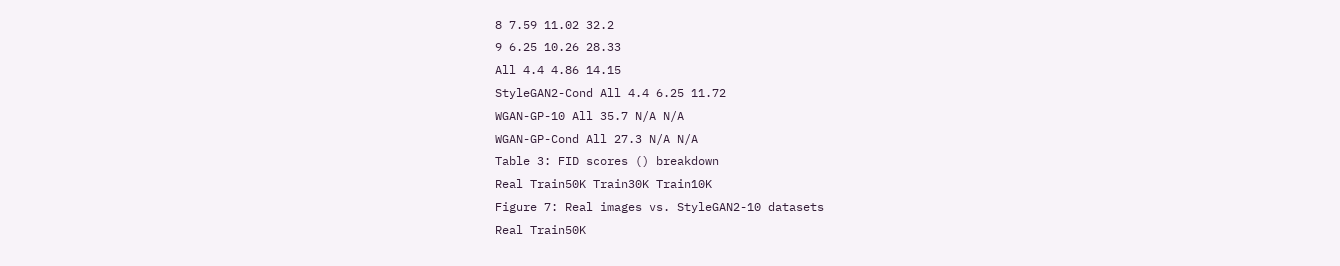8 7.59 11.02 32.2
9 6.25 10.26 28.33
All 4.4 4.86 14.15
StyleGAN2-Cond All 4.4 6.25 11.72
WGAN-GP-10 All 35.7 N/A N/A
WGAN-GP-Cond All 27.3 N/A N/A
Table 3: FID scores () breakdown
Real Train50K Train30K Train10K
Figure 7: Real images vs. StyleGAN2-10 datasets
Real Train50K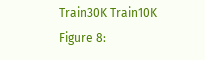Train30K Train10K
Figure 8: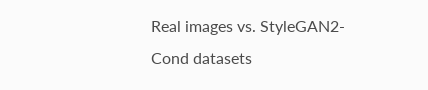Real images vs. StyleGAN2-Cond datasets